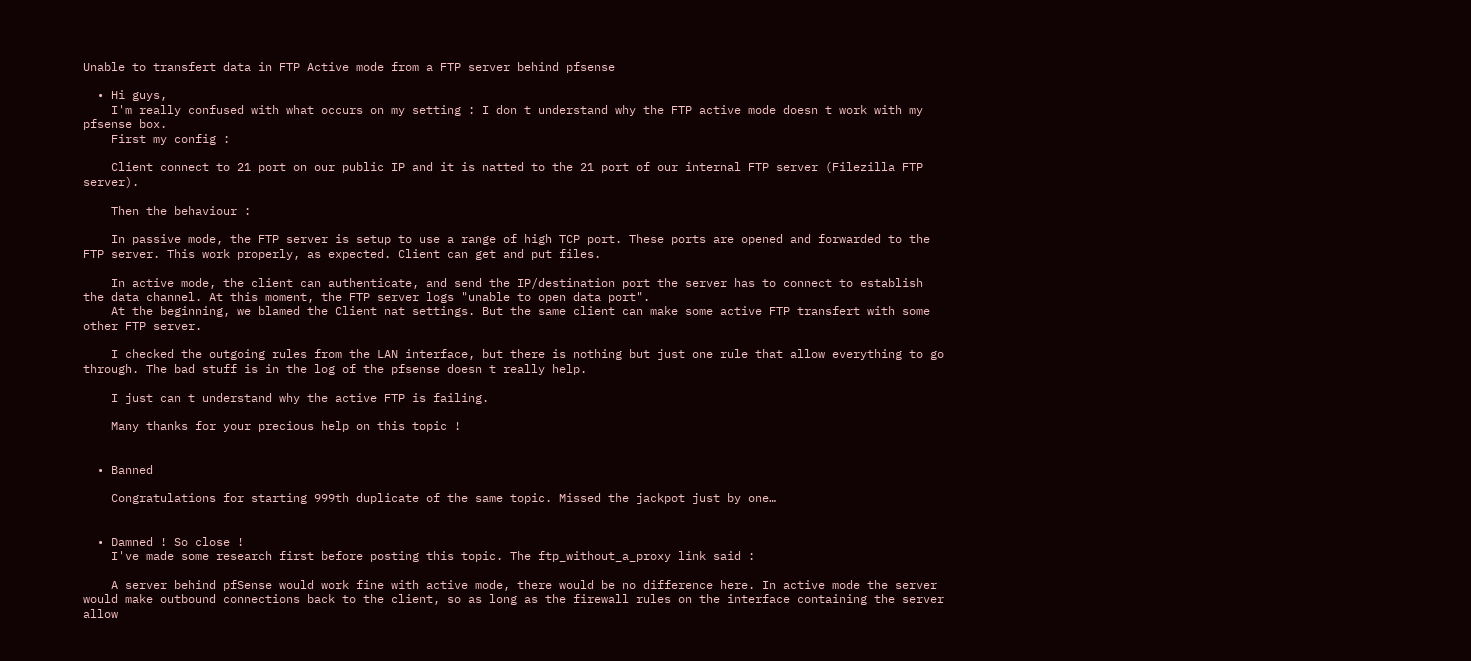Unable to transfert data in FTP Active mode from a FTP server behind pfsense

  • Hi guys,
    I'm really confused with what occurs on my setting : I don t understand why the FTP active mode doesn t work with my pfsense box.
    First my config :

    Client connect to 21 port on our public IP and it is natted to the 21 port of our internal FTP server (Filezilla FTP server).

    Then the behaviour :

    In passive mode, the FTP server is setup to use a range of high TCP port. These ports are opened and forwarded to the FTP server. This work properly, as expected. Client can get and put files.

    In active mode, the client can authenticate, and send the IP/destination port the server has to connect to establish the data channel. At this moment, the FTP server logs "unable to open data port".
    At the beginning, we blamed the Client nat settings. But the same client can make some active FTP transfert with some other FTP server.

    I checked the outgoing rules from the LAN interface, but there is nothing but just one rule that allow everything to go through. The bad stuff is in the log of the pfsense doesn t really help.

    I just can t understand why the active FTP is failing.

    Many thanks for your precious help on this topic !


  • Banned

    Congratulations for starting 999th duplicate of the same topic. Missed the jackpot just by one…


  • Damned ! So close !
    I've made some research first before posting this topic. The ftp_without_a_proxy link said :

    A server behind pfSense would work fine with active mode, there would be no difference here. In active mode the server would make outbound connections back to the client, so as long as the firewall rules on the interface containing the server allow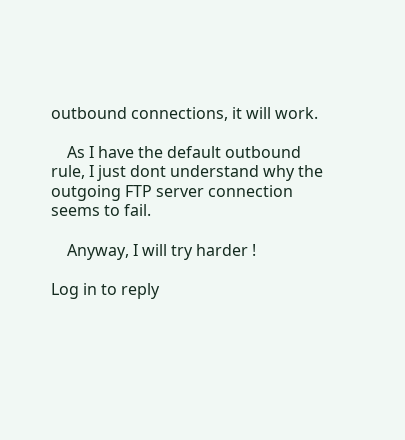outbound connections, it will work.

    As I have the default outbound rule, I just dont understand why the outgoing FTP server connection seems to fail.

    Anyway, I will try harder !

Log in to reply